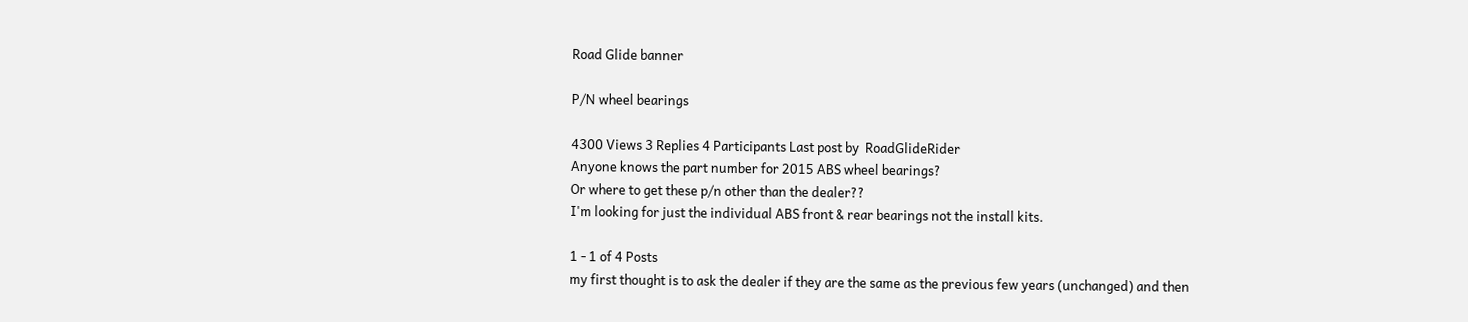Road Glide banner

P/N wheel bearings

4300 Views 3 Replies 4 Participants Last post by  RoadGlideRider
Anyone knows the part number for 2015 ABS wheel bearings?
Or where to get these p/n other than the dealer??
I'm looking for just the individual ABS front & rear bearings not the install kits.

1 - 1 of 4 Posts
my first thought is to ask the dealer if they are the same as the previous few years (unchanged) and then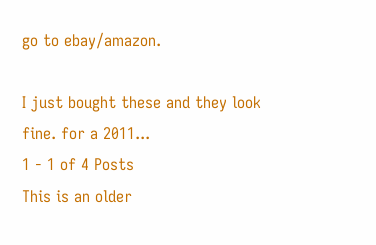go to ebay/amazon.

I just bought these and they look fine. for a 2011...
1 - 1 of 4 Posts
This is an older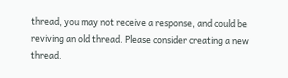thread, you may not receive a response, and could be reviving an old thread. Please consider creating a new thread.